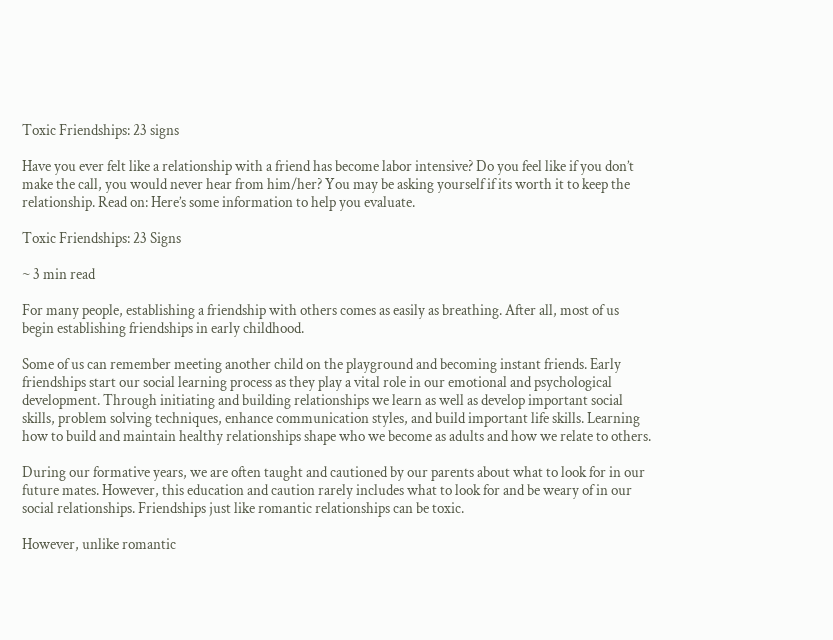Toxic Friendships: 23 signs

Have you ever felt like a relationship with a friend has become labor intensive? Do you feel like if you don’t make the call, you would never hear from him/her? You may be asking yourself if its worth it to keep the relationship. Read on: Here’s some information to help you evaluate.

Toxic Friendships: 23 Signs

~ 3 min read

For many people, establishing a friendship with others comes as easily as breathing. After all, most of us begin establishing friendships in early childhood.

Some of us can remember meeting another child on the playground and becoming instant friends. Early friendships start our social learning process as they play a vital role in our emotional and psychological development. Through initiating and building relationships we learn as well as develop important social skills, problem solving techniques, enhance communication styles, and build important life skills. Learning how to build and maintain healthy relationships shape who we become as adults and how we relate to others.

During our formative years, we are often taught and cautioned by our parents about what to look for in our future mates. However, this education and caution rarely includes what to look for and be weary of in our social relationships. Friendships just like romantic relationships can be toxic.

However, unlike romantic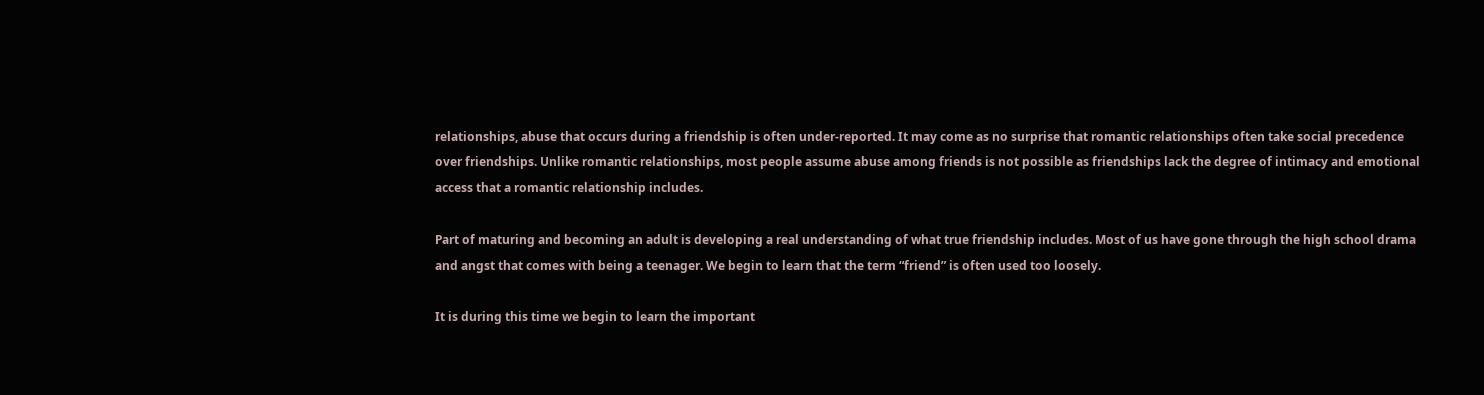relationships, abuse that occurs during a friendship is often under-reported. It may come as no surprise that romantic relationships often take social precedence over friendships. Unlike romantic relationships, most people assume abuse among friends is not possible as friendships lack the degree of intimacy and emotional access that a romantic relationship includes.

Part of maturing and becoming an adult is developing a real understanding of what true friendship includes. Most of us have gone through the high school drama and angst that comes with being a teenager. We begin to learn that the term “friend” is often used too loosely.

It is during this time we begin to learn the important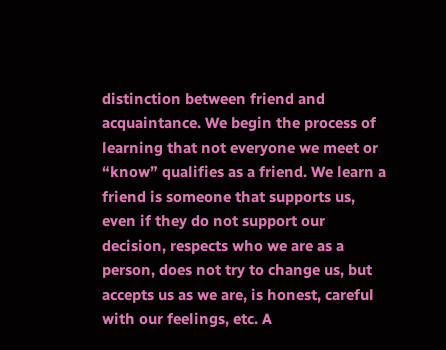distinction between friend and acquaintance. We begin the process of learning that not everyone we meet or “know” qualifies as a friend. We learn a friend is someone that supports us, even if they do not support our decision, respects who we are as a person, does not try to change us, but accepts us as we are, is honest, careful with our feelings, etc. A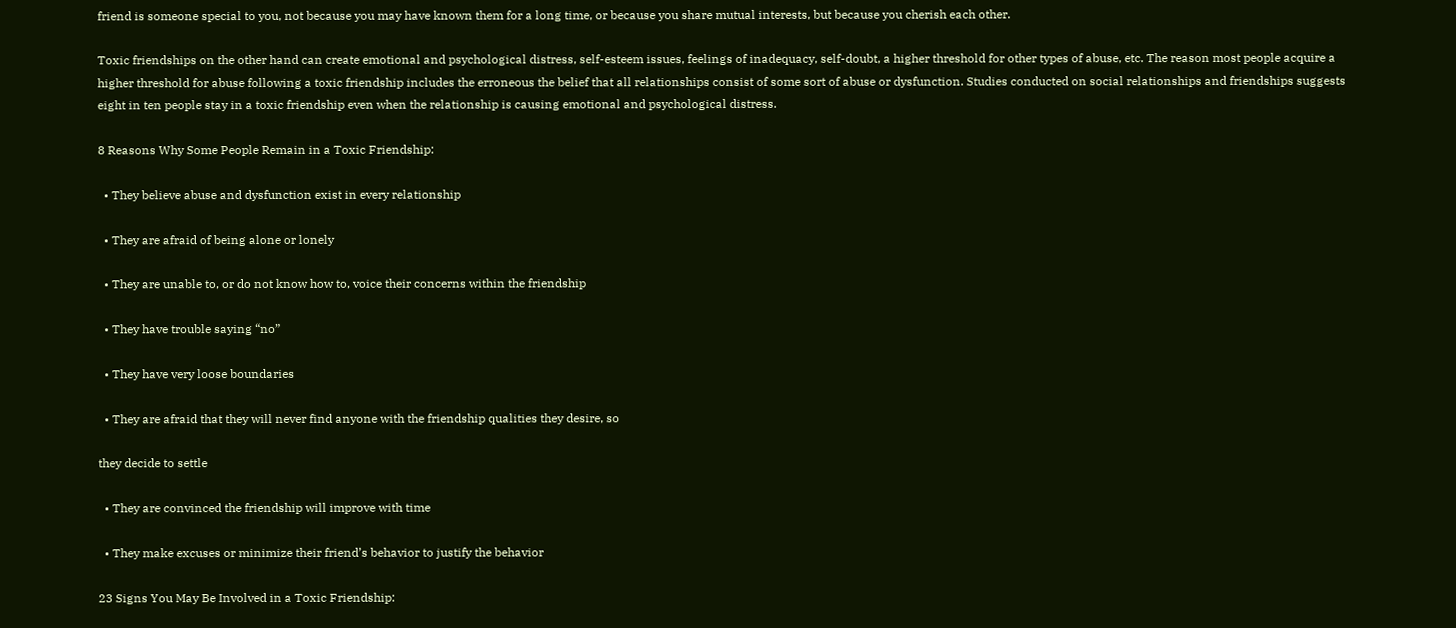friend is someone special to you, not because you may have known them for a long time, or because you share mutual interests, but because you cherish each other.

Toxic friendships on the other hand can create emotional and psychological distress, self-esteem issues, feelings of inadequacy, self-doubt, a higher threshold for other types of abuse, etc. The reason most people acquire a higher threshold for abuse following a toxic friendship includes the erroneous the belief that all relationships consist of some sort of abuse or dysfunction. Studies conducted on social relationships and friendships suggests eight in ten people stay in a toxic friendship even when the relationship is causing emotional and psychological distress.

8 Reasons Why Some People Remain in a Toxic Friendship:

  • They believe abuse and dysfunction exist in every relationship

  • They are afraid of being alone or lonely

  • They are unable to, or do not know how to, voice their concerns within the friendship

  • They have trouble saying “no”

  • They have very loose boundaries

  • They are afraid that they will never find anyone with the friendship qualities they desire, so

they decide to settle

  • They are convinced the friendship will improve with time

  • They make excuses or minimize their friend’s behavior to justify the behavior

23 Signs You May Be Involved in a Toxic Friendship: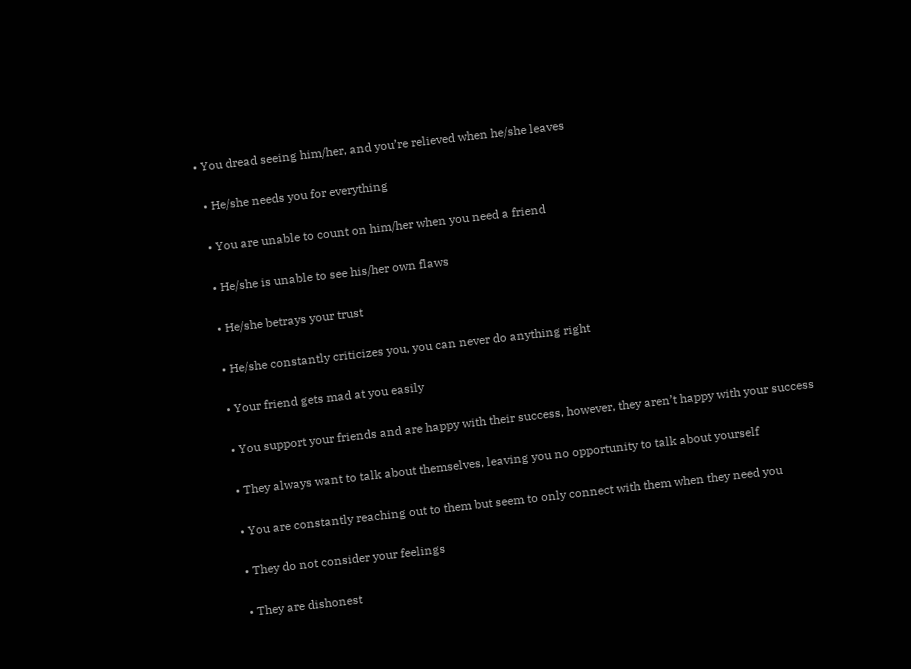• You dread seeing him/her, and you’re relieved when he/she leaves

  • He/she needs you for everything

  • You are unable to count on him/her when you need a friend

  • He/she is unable to see his/her own flaws

  • He/she betrays your trust

  • He/she constantly criticizes you, you can never do anything right

  • Your friend gets mad at you easily

  • You support your friends and are happy with their success, however, they aren’t happy with your success

  • They always want to talk about themselves, leaving you no opportunity to talk about yourself

  • You are constantly reaching out to them but seem to only connect with them when they need you

  • They do not consider your feelings

  • They are dishonest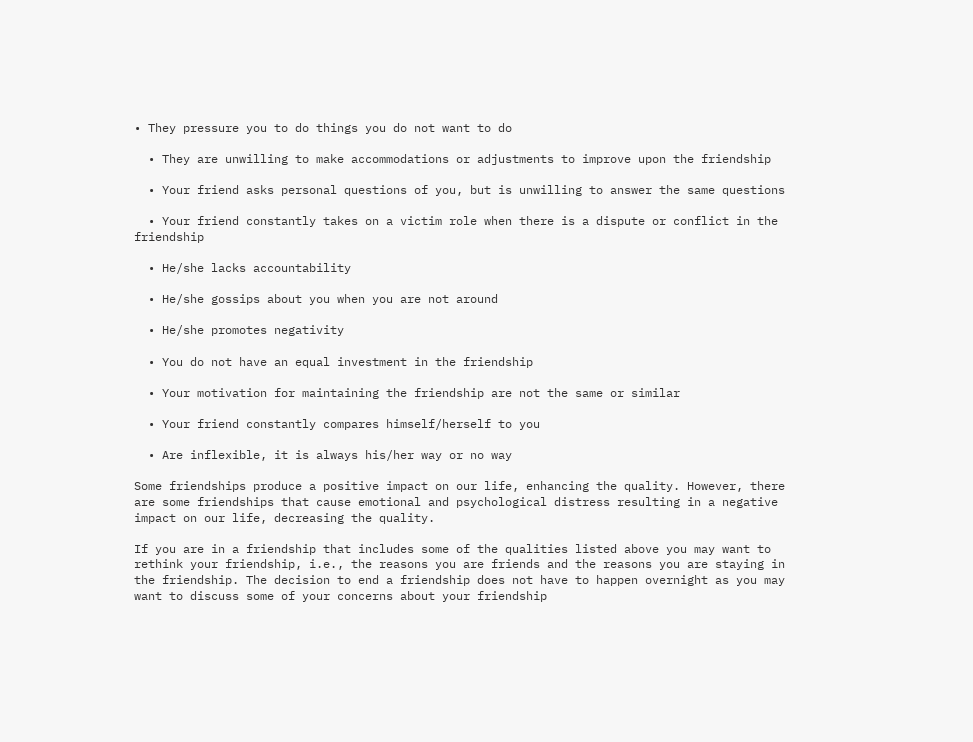• They pressure you to do things you do not want to do

  • They are unwilling to make accommodations or adjustments to improve upon the friendship

  • Your friend asks personal questions of you, but is unwilling to answer the same questions

  • Your friend constantly takes on a victim role when there is a dispute or conflict in the friendship

  • He/she lacks accountability

  • He/she gossips about you when you are not around

  • He/she promotes negativity

  • You do not have an equal investment in the friendship

  • Your motivation for maintaining the friendship are not the same or similar

  • Your friend constantly compares himself/herself to you

  • Are inflexible, it is always his/her way or no way

Some friendships produce a positive impact on our life, enhancing the quality. However, there are some friendships that cause emotional and psychological distress resulting in a negative impact on our life, decreasing the quality.

If you are in a friendship that includes some of the qualities listed above you may want to rethink your friendship, i.e., the reasons you are friends and the reasons you are staying in the friendship. The decision to end a friendship does not have to happen overnight as you may want to discuss some of your concerns about your friendship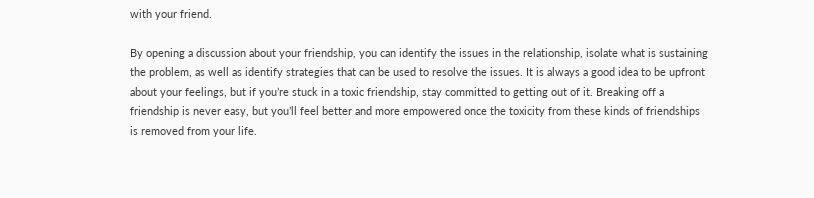with your friend.

By opening a discussion about your friendship, you can identify the issues in the relationship, isolate what is sustaining the problem, as well as identify strategies that can be used to resolve the issues. It is always a good idea to be upfront about your feelings, but if you’re stuck in a toxic friendship, stay committed to getting out of it. Breaking off a friendship is never easy, but you’ll feel better and more empowered once the toxicity from these kinds of friendships is removed from your life.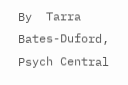By  Tarra Bates-Duford, Psych Central